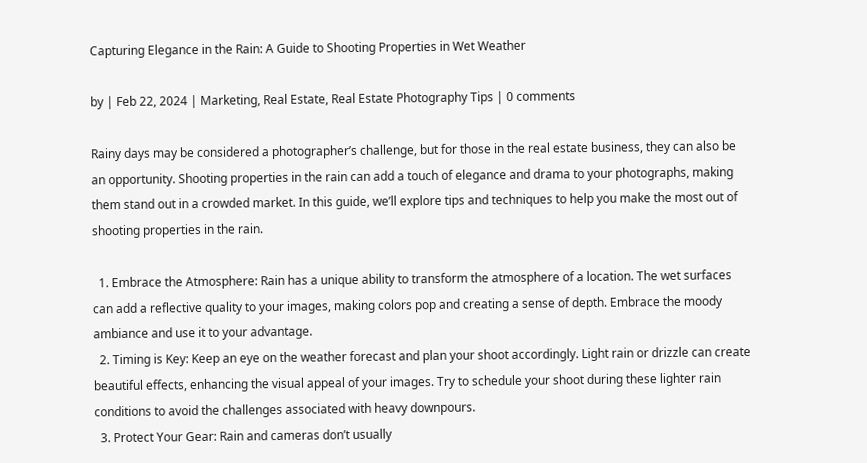Capturing Elegance in the Rain: A Guide to Shooting Properties in Wet Weather

by | Feb 22, 2024 | Marketing, Real Estate, Real Estate Photography Tips | 0 comments

Rainy days may be considered a photographer’s challenge, but for those in the real estate business, they can also be an opportunity. Shooting properties in the rain can add a touch of elegance and drama to your photographs, making them stand out in a crowded market. In this guide, we’ll explore tips and techniques to help you make the most out of shooting properties in the rain.

  1. Embrace the Atmosphere: Rain has a unique ability to transform the atmosphere of a location. The wet surfaces can add a reflective quality to your images, making colors pop and creating a sense of depth. Embrace the moody ambiance and use it to your advantage.
  2. Timing is Key: Keep an eye on the weather forecast and plan your shoot accordingly. Light rain or drizzle can create beautiful effects, enhancing the visual appeal of your images. Try to schedule your shoot during these lighter rain conditions to avoid the challenges associated with heavy downpours.
  3. Protect Your Gear: Rain and cameras don’t usually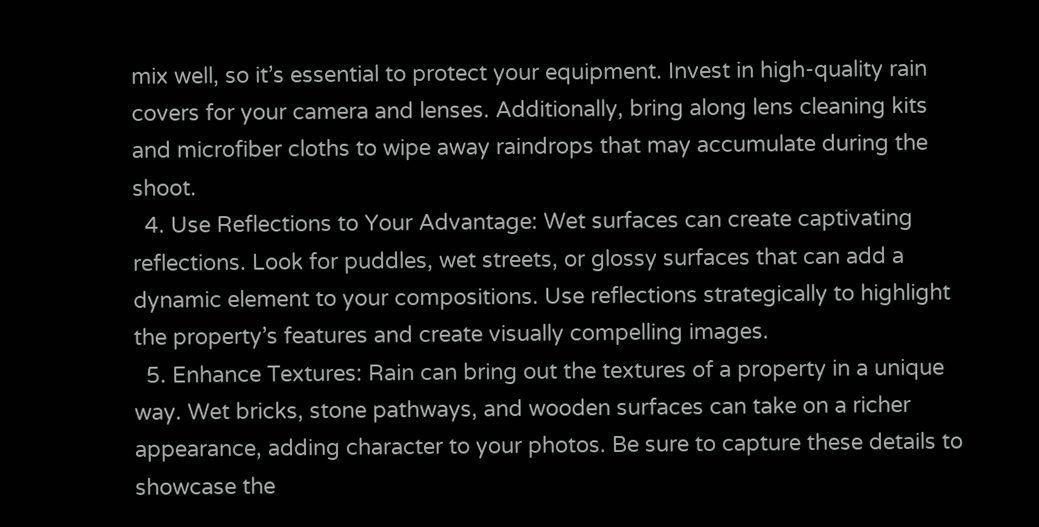mix well, so it’s essential to protect your equipment. Invest in high-quality rain covers for your camera and lenses. Additionally, bring along lens cleaning kits and microfiber cloths to wipe away raindrops that may accumulate during the shoot.
  4. Use Reflections to Your Advantage: Wet surfaces can create captivating reflections. Look for puddles, wet streets, or glossy surfaces that can add a dynamic element to your compositions. Use reflections strategically to highlight the property’s features and create visually compelling images.
  5. Enhance Textures: Rain can bring out the textures of a property in a unique way. Wet bricks, stone pathways, and wooden surfaces can take on a richer appearance, adding character to your photos. Be sure to capture these details to showcase the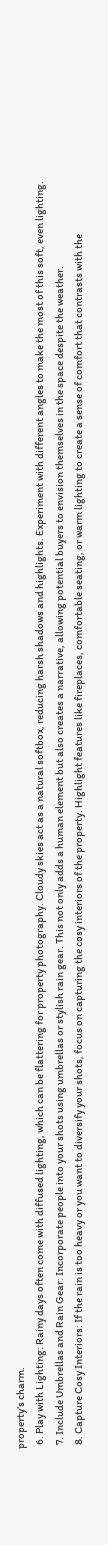property’s charm.
  6. Play with Lighting: Rainy days often come with diffused lighting, which can be flattering for property photography. Cloudy skies act as a natural softbox, reducing harsh shadows and highlights. Experiment with different angles to make the most of this soft, even lighting.
  7. Include Umbrellas and Rain Gear: Incorporate people into your shots using umbrellas or stylish rain gear. This not only adds a human element but also creates a narrative, allowing potential buyers to envision themselves in the space despite the weather.
  8. Capture Cosy Interiors: If the rain is too heavy or you want to diversify your shots, focus on capturing the cosy interiors of the property. Highlight features like fireplaces, comfortable seating, or warm lighting to create a sense of comfort that contrasts with the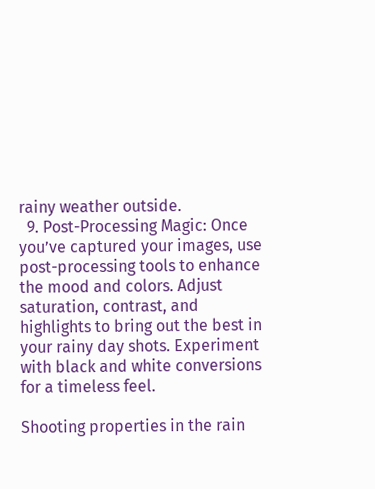rainy weather outside.
  9. Post-Processing Magic: Once you’ve captured your images, use post-processing tools to enhance the mood and colors. Adjust saturation, contrast, and highlights to bring out the best in your rainy day shots. Experiment with black and white conversions for a timeless feel.

Shooting properties in the rain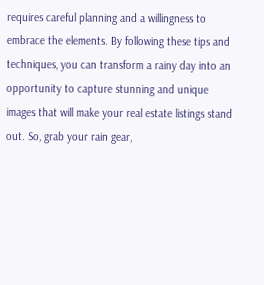requires careful planning and a willingness to embrace the elements. By following these tips and techniques, you can transform a rainy day into an opportunity to capture stunning and unique images that will make your real estate listings stand out. So, grab your rain gear,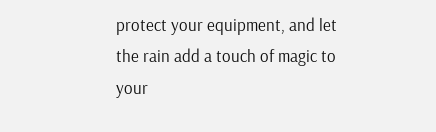protect your equipment, and let the rain add a touch of magic to your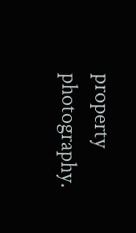property photography.